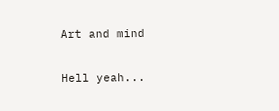Art and mind

Hell yeah...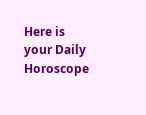Here is your Daily Horoscope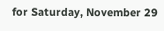for Saturday, November 29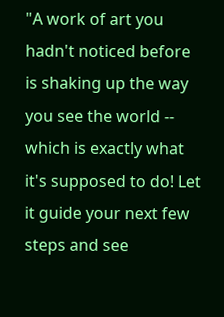"A work of art you hadn't noticed before is shaking up the way you see the world -- which is exactly what it's supposed to do! Let it guide your next few steps and see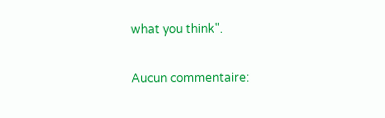what you think".

Aucun commentaire: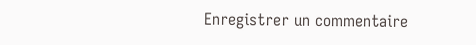Enregistrer un commentaire